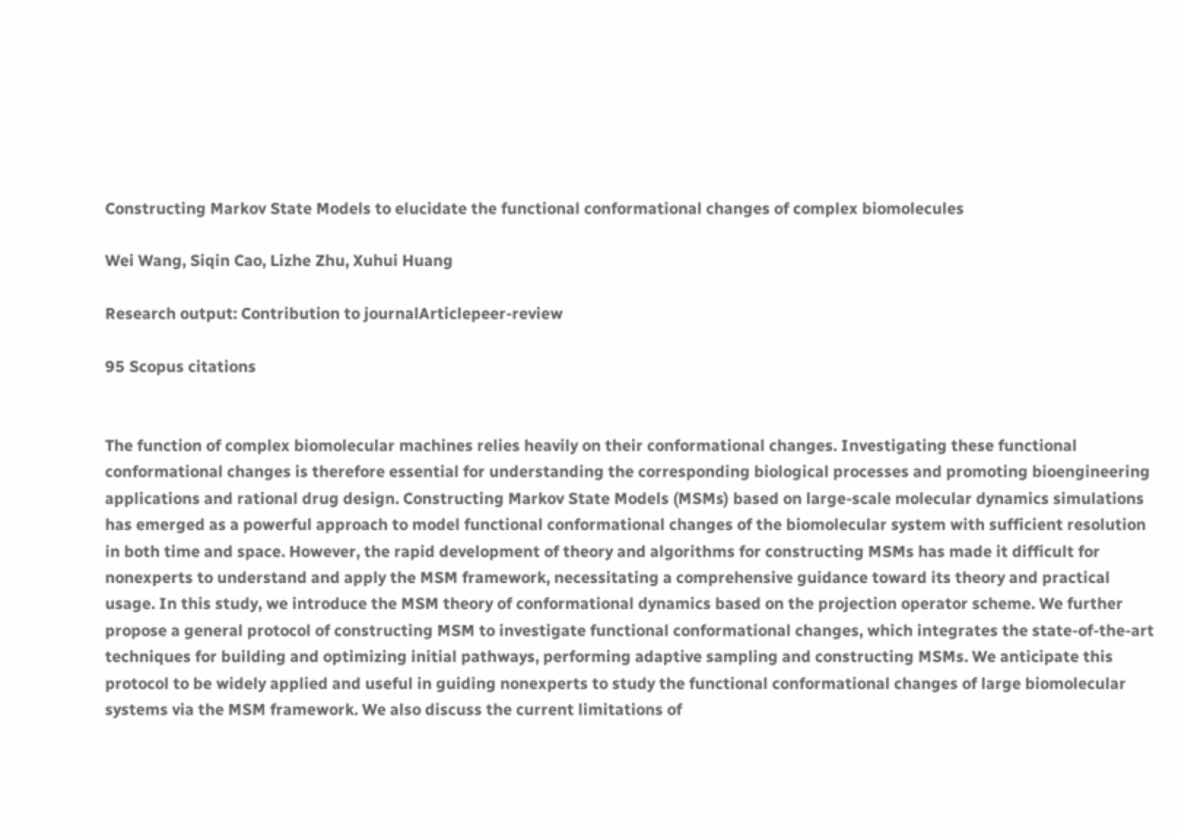Constructing Markov State Models to elucidate the functional conformational changes of complex biomolecules

Wei Wang, Siqin Cao, Lizhe Zhu, Xuhui Huang

Research output: Contribution to journalArticlepeer-review

95 Scopus citations


The function of complex biomolecular machines relies heavily on their conformational changes. Investigating these functional conformational changes is therefore essential for understanding the corresponding biological processes and promoting bioengineering applications and rational drug design. Constructing Markov State Models (MSMs) based on large-scale molecular dynamics simulations has emerged as a powerful approach to model functional conformational changes of the biomolecular system with sufficient resolution in both time and space. However, the rapid development of theory and algorithms for constructing MSMs has made it difficult for nonexperts to understand and apply the MSM framework, necessitating a comprehensive guidance toward its theory and practical usage. In this study, we introduce the MSM theory of conformational dynamics based on the projection operator scheme. We further propose a general protocol of constructing MSM to investigate functional conformational changes, which integrates the state-of-the-art techniques for building and optimizing initial pathways, performing adaptive sampling and constructing MSMs. We anticipate this protocol to be widely applied and useful in guiding nonexperts to study the functional conformational changes of large biomolecular systems via the MSM framework. We also discuss the current limitations of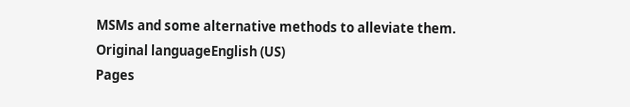MSMs and some alternative methods to alleviate them.
Original languageEnglish (US)
Pages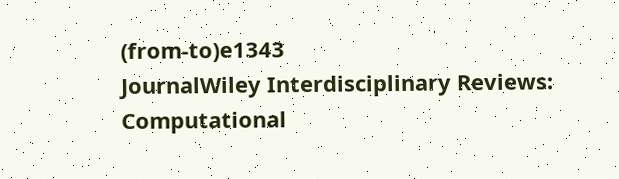(from-to)e1343
JournalWiley Interdisciplinary Reviews: Computational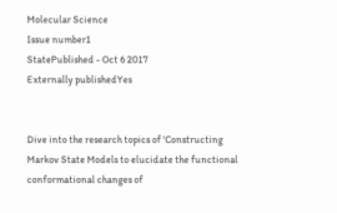Molecular Science
Issue number1
StatePublished - Oct 6 2017
Externally publishedYes


Dive into the research topics of 'Constructing Markov State Models to elucidate the functional conformational changes of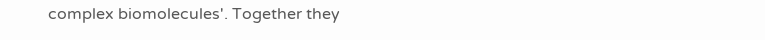complex biomolecules'. Together they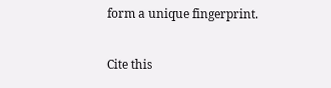form a unique fingerprint.

Cite this